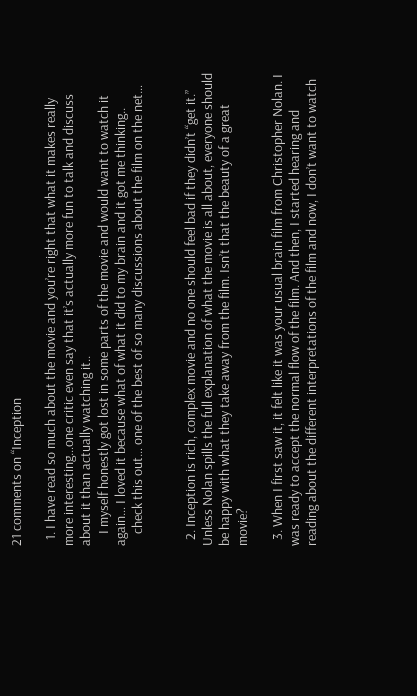21 comments on “Inception

  1. I have read so much about the movie and you’re right that what it makes really more interesting…one critic even say that it’s actually more fun to talk and discuss about it than actually watching it..
    I myself honestly got lost in some parts of the movie and would want to watch it again… I loved it because what of what it did to my brain and it got me thinking..
    check this out… one of the best of so many discussions about the film on the net…


  2. Inception is rich, complex movie and no one should feel bad if they didn’t “get it.” Unless Nolan spills the full explanation of what the movie is all about, everyone should be happy with what they take away from the film. Isn’t that the beauty of a great movie?

  3. When I first saw it, it felt like it was your usual brain film from Christopher Nolan. I was ready to accept the normal flow of the film. And then, I started hearing and reading about the different interpretations of the film and now, I don’t want to watch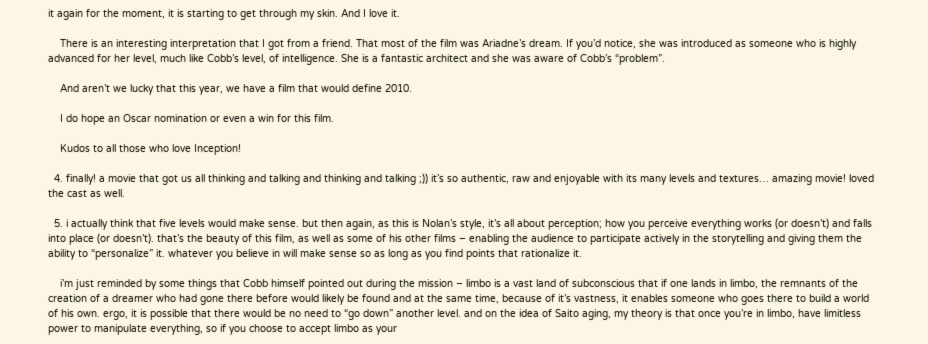it again for the moment, it is starting to get through my skin. And I love it.

    There is an interesting interpretation that I got from a friend. That most of the film was Ariadne’s dream. If you’d notice, she was introduced as someone who is highly advanced for her level, much like Cobb’s level, of intelligence. She is a fantastic architect and she was aware of Cobb’s “problem”.

    And aren’t we lucky that this year, we have a film that would define 2010.

    I do hope an Oscar nomination or even a win for this film.

    Kudos to all those who love Inception!

  4. finally! a movie that got us all thinking and talking and thinking and talking ;)) it’s so authentic, raw and enjoyable with its many levels and textures… amazing movie! loved the cast as well.

  5. i actually think that five levels would make sense. but then again, as this is Nolan’s style, it’s all about perception; how you perceive everything works (or doesn’t) and falls into place (or doesn’t). that’s the beauty of this film, as well as some of his other films – enabling the audience to participate actively in the storytelling and giving them the ability to “personalize” it. whatever you believe in will make sense so as long as you find points that rationalize it.

    i’m just reminded by some things that Cobb himself pointed out during the mission – limbo is a vast land of subconscious that if one lands in limbo, the remnants of the creation of a dreamer who had gone there before would likely be found and at the same time, because of it’s vastness, it enables someone who goes there to build a world of his own. ergo, it is possible that there would be no need to “go down” another level. and on the idea of Saito aging, my theory is that once you’re in limbo, have limitless power to manipulate everything, so if you choose to accept limbo as your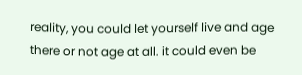reality, you could let yourself live and age there or not age at all. it could even be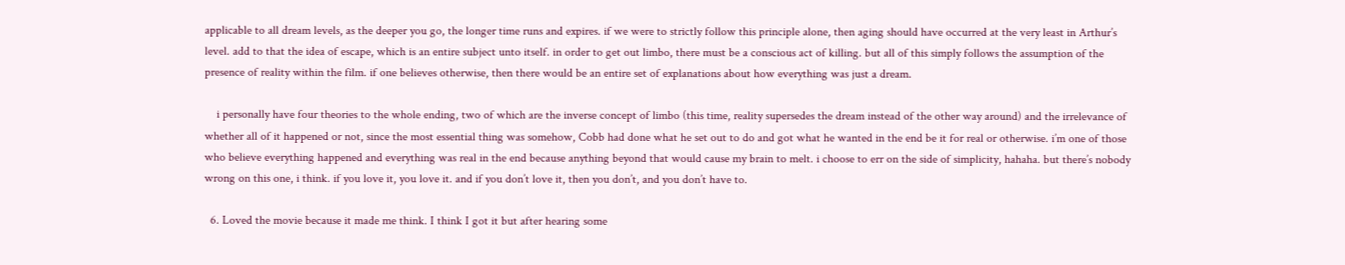applicable to all dream levels, as the deeper you go, the longer time runs and expires. if we were to strictly follow this principle alone, then aging should have occurred at the very least in Arthur’s level. add to that the idea of escape, which is an entire subject unto itself. in order to get out limbo, there must be a conscious act of killing. but all of this simply follows the assumption of the presence of reality within the film. if one believes otherwise, then there would be an entire set of explanations about how everything was just a dream.

    i personally have four theories to the whole ending, two of which are the inverse concept of limbo (this time, reality supersedes the dream instead of the other way around) and the irrelevance of whether all of it happened or not, since the most essential thing was somehow, Cobb had done what he set out to do and got what he wanted in the end be it for real or otherwise. i’m one of those who believe everything happened and everything was real in the end because anything beyond that would cause my brain to melt. i choose to err on the side of simplicity, hahaha. but there’s nobody wrong on this one, i think. if you love it, you love it. and if you don’t love it, then you don’t, and you don’t have to.

  6. Loved the movie because it made me think. I think I got it but after hearing some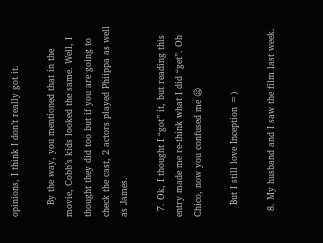opinions, I think I don’t really got it.

    By the way, you mentioned that in the movie, Cobb’s kids looked the same. Well, I thought they did too but if you are going to check the cast, 2 actors played Phiippa as well as James.

  7. Ok, I thought I “got” it, but reading this entry made me re-think what I did “get”. Oh Chico, now you confused me 😦

    But I still love Inception =)

  8. My husband and I saw the film last week.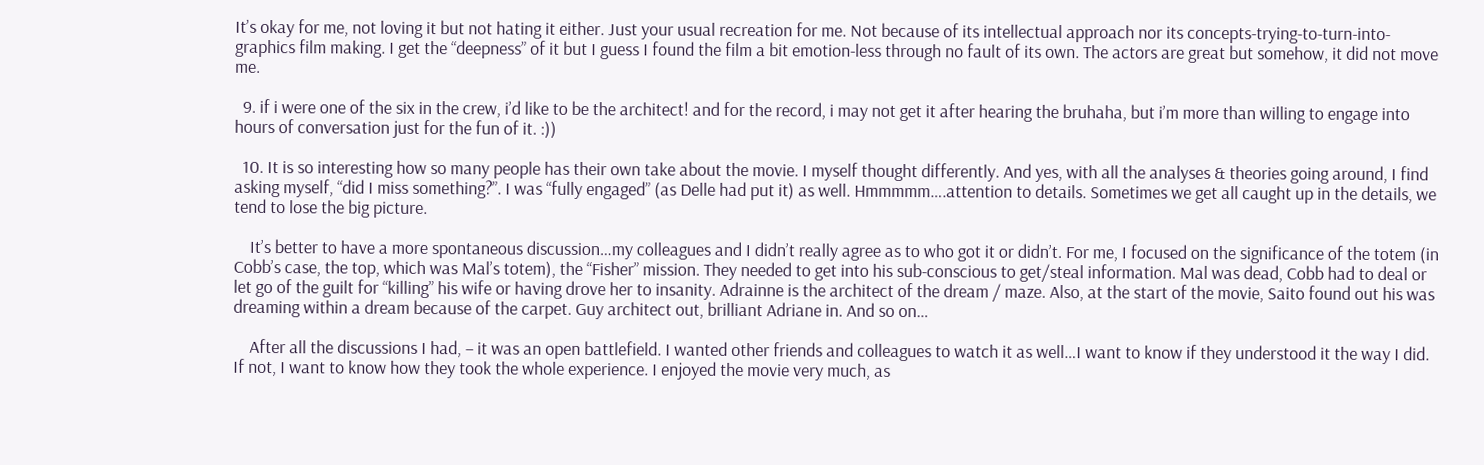It’s okay for me, not loving it but not hating it either. Just your usual recreation for me. Not because of its intellectual approach nor its concepts-trying-to-turn-into-graphics film making. I get the “deepness” of it but I guess I found the film a bit emotion-less through no fault of its own. The actors are great but somehow, it did not move me.

  9. if i were one of the six in the crew, i’d like to be the architect! and for the record, i may not get it after hearing the bruhaha, but i’m more than willing to engage into hours of conversation just for the fun of it. :))

  10. It is so interesting how so many people has their own take about the movie. I myself thought differently. And yes, with all the analyses & theories going around, I find asking myself, “did I miss something?”. I was “fully engaged” (as Delle had put it) as well. Hmmmmm….attention to details. Sometimes we get all caught up in the details, we tend to lose the big picture.

    It’s better to have a more spontaneous discussion…my colleagues and I didn’t really agree as to who got it or didn’t. For me, I focused on the significance of the totem (in Cobb’s case, the top, which was Mal’s totem), the “Fisher” mission. They needed to get into his sub-conscious to get/steal information. Mal was dead, Cobb had to deal or let go of the guilt for “killing” his wife or having drove her to insanity. Adrainne is the architect of the dream / maze. Also, at the start of the movie, Saito found out his was dreaming within a dream because of the carpet. Guy architect out, brilliant Adriane in. And so on…

    After all the discussions I had, – it was an open battlefield. I wanted other friends and colleagues to watch it as well…I want to know if they understood it the way I did. If not, I want to know how they took the whole experience. I enjoyed the movie very much, as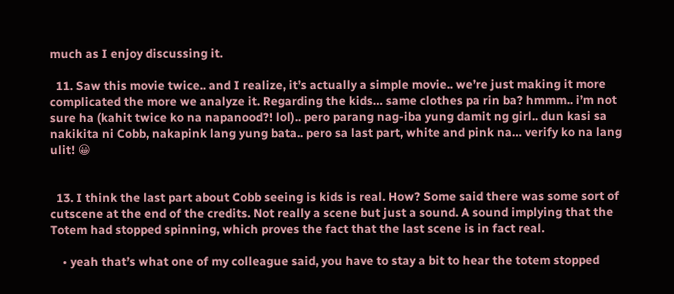much as I enjoy discussing it.

  11. Saw this movie twice.. and I realize, it’s actually a simple movie.. we’re just making it more complicated the more we analyze it. Regarding the kids… same clothes pa rin ba? hmmm.. i’m not sure ha (kahit twice ko na napanood?! lol).. pero parang nag-iba yung damit ng girl.. dun kasi sa nakikita ni Cobb, nakapink lang yung bata.. pero sa last part, white and pink na… verify ko na lang ulit! 😀


  13. I think the last part about Cobb seeing is kids is real. How? Some said there was some sort of cutscene at the end of the credits. Not really a scene but just a sound. A sound implying that the Totem had stopped spinning, which proves the fact that the last scene is in fact real.

    • yeah that’s what one of my colleague said, you have to stay a bit to hear the totem stopped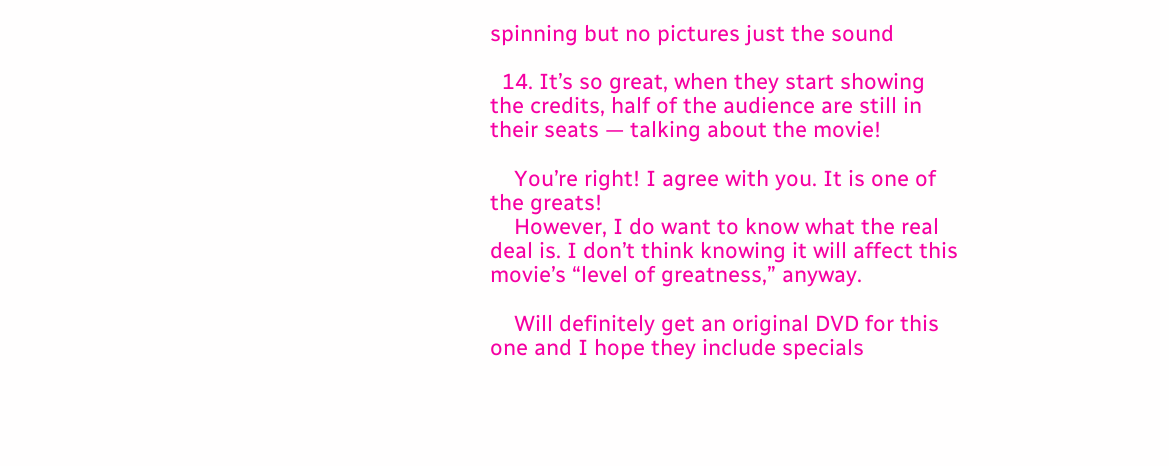spinning but no pictures just the sound

  14. It’s so great, when they start showing the credits, half of the audience are still in their seats — talking about the movie!

    You’re right! I agree with you. It is one of the greats!
    However, I do want to know what the real deal is. I don’t think knowing it will affect this movie’s “level of greatness,” anyway.

    Will definitely get an original DVD for this one and I hope they include specials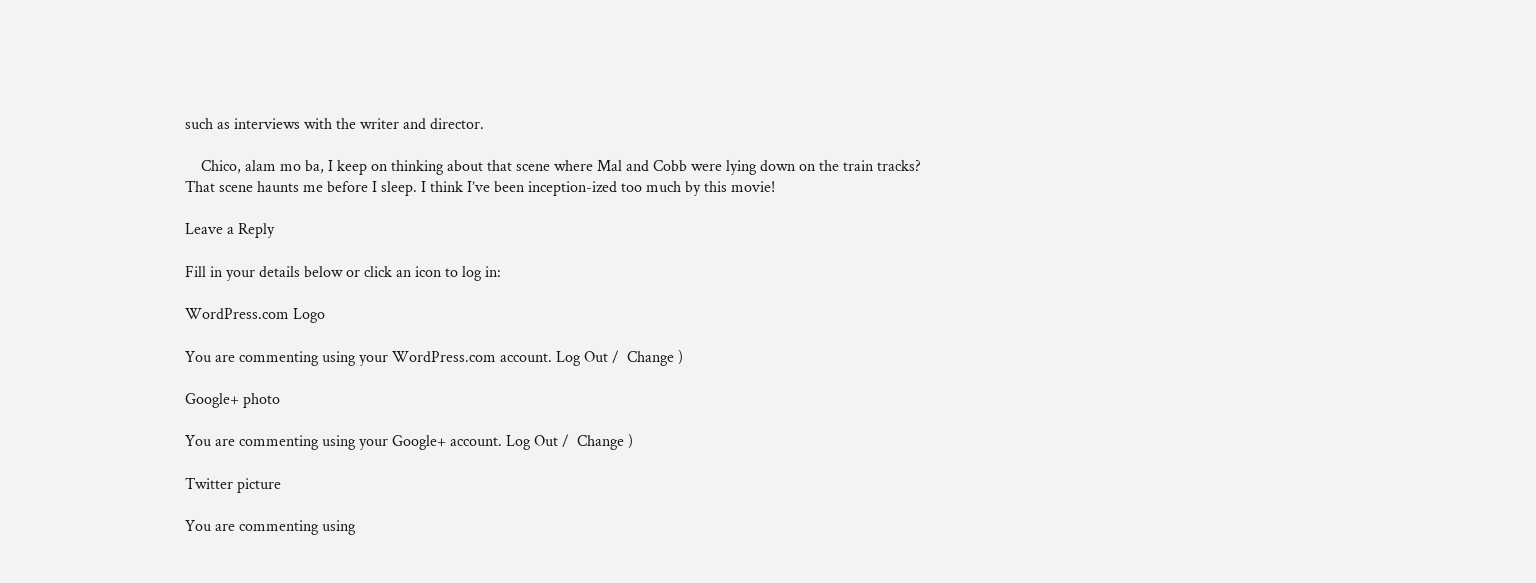such as interviews with the writer and director.

    Chico, alam mo ba, I keep on thinking about that scene where Mal and Cobb were lying down on the train tracks? That scene haunts me before I sleep. I think I’ve been inception-ized too much by this movie!

Leave a Reply

Fill in your details below or click an icon to log in:

WordPress.com Logo

You are commenting using your WordPress.com account. Log Out /  Change )

Google+ photo

You are commenting using your Google+ account. Log Out /  Change )

Twitter picture

You are commenting using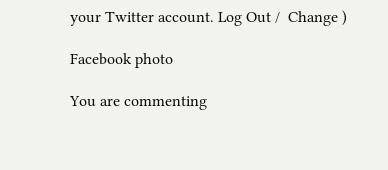your Twitter account. Log Out /  Change )

Facebook photo

You are commenting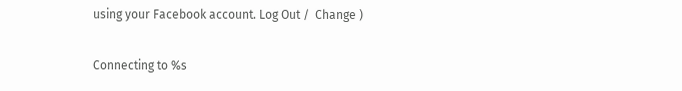using your Facebook account. Log Out /  Change )


Connecting to %s